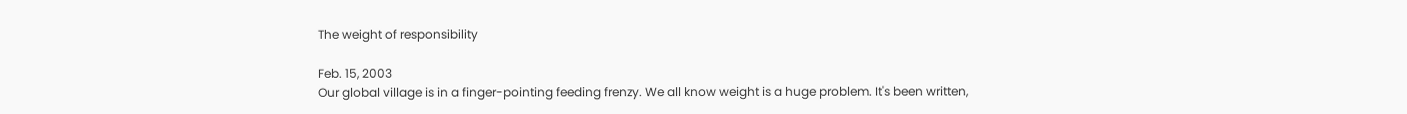The weight of responsibility

Feb. 15, 2003
Our global village is in a finger-pointing feeding frenzy. We all know weight is a huge problem. It's been written,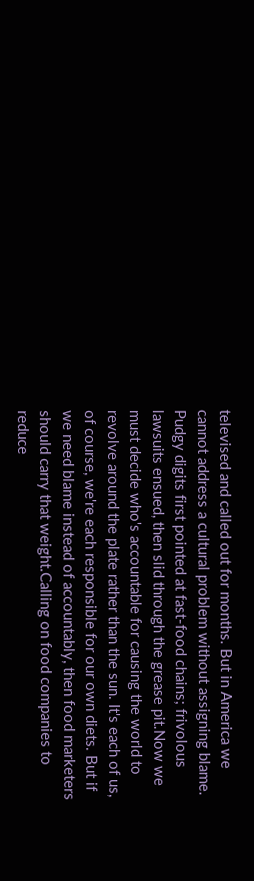televised and called out for months. But in America we cannot address a cultural problem without assigning blame. Pudgy digits first pointed at fast-food chains; frivolous lawsuits ensued, then slid through the grease pit.Now we must decide who's accountable for causing the world to revolve around the plate rather than the sun. It's each of us, of course, we're each responsible for our own diets. But if we need blame instead of accountably, then food marketers should carry that weight.Calling on food companies to reduce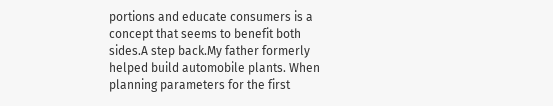portions and educate consumers is a concept that seems to benefit both sides.A step back.My father formerly helped build automobile plants. When planning parameters for the first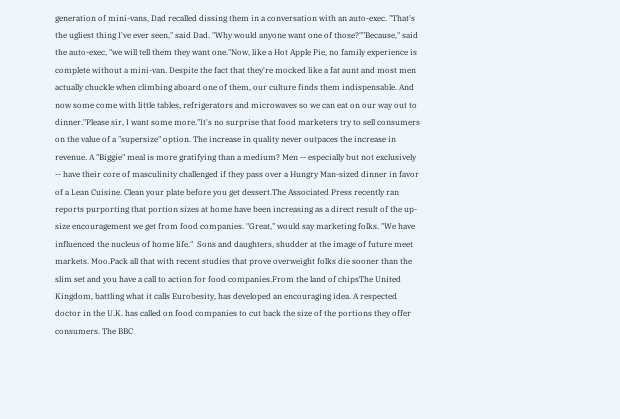generation of mini-vans, Dad recalled dissing them in a conversation with an auto-exec. "That's the ugliest thing I've ever seen," said Dad. "Why would anyone want one of those?""Because," said the auto-exec, "we will tell them they want one."Now, like a Hot Apple Pie, no family experience is complete without a mini-van. Despite the fact that they're mocked like a fat aunt and most men actually chuckle when climbing aboard one of them, our culture finds them indispensable. And now some come with little tables, refrigerators and microwaves so we can eat on our way out to dinner."Please sir, I want some more."It's no surprise that food marketers try to sell consumers on the value of a "supersize" option. The increase in quality never outpaces the increase in revenue. A "Biggie" meal is more gratifying than a medium? Men -- especially but not exclusively -- have their core of masculinity challenged if they pass over a Hungry Man-sized dinner in favor of a Lean Cuisine. Clean your plate before you get dessert.The Associated Press recently ran reports purporting that portion sizes at home have been increasing as a direct result of the up-size encouragement we get from food companies. "Great," would say marketing folks. "We have influenced the nucleus of home life."  Sons and daughters, shudder at the image of future meet markets. Moo.Pack all that with recent studies that prove overweight folks die sooner than the slim set and you have a call to action for food companies.From the land of chipsThe United Kingdom, battling what it calls Eurobesity, has developed an encouraging idea. A respected doctor in the U.K. has called on food companies to cut back the size of the portions they offer consumers. The BBC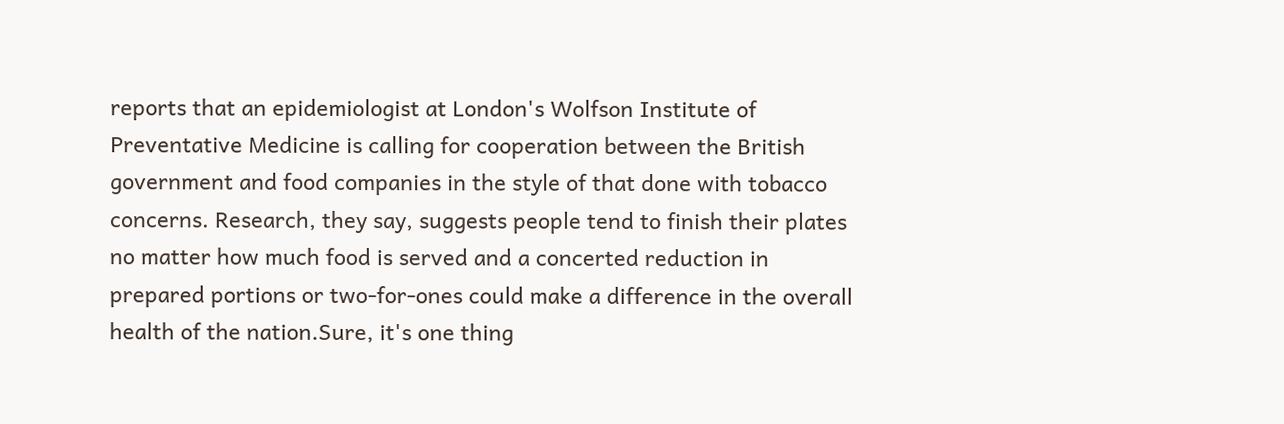reports that an epidemiologist at London's Wolfson Institute of Preventative Medicine is calling for cooperation between the British government and food companies in the style of that done with tobacco concerns. Research, they say, suggests people tend to finish their plates no matter how much food is served and a concerted reduction in prepared portions or two-for-ones could make a difference in the overall health of the nation.Sure, it's one thing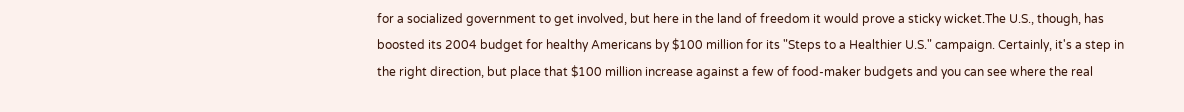for a socialized government to get involved, but here in the land of freedom it would prove a sticky wicket.The U.S., though, has boosted its 2004 budget for healthy Americans by $100 million for its "Steps to a Healthier U.S." campaign. Certainly, it's a step in the right direction, but place that $100 million increase against a few of food-maker budgets and you can see where the real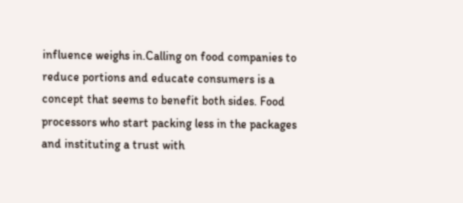influence weighs in.Calling on food companies to reduce portions and educate consumers is a concept that seems to benefit both sides. Food processors who start packing less in the packages and instituting a trust with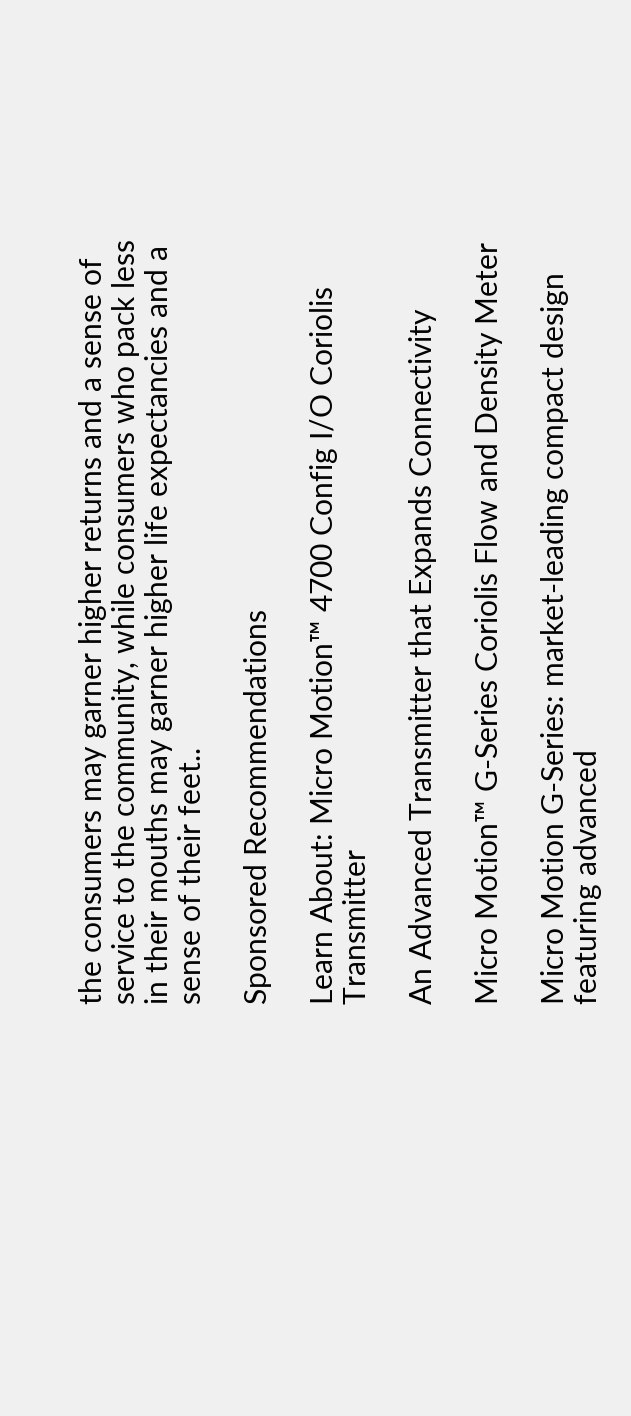the consumers may garner higher returns and a sense of service to the community, while consumers who pack less in their mouths may garner higher life expectancies and a sense of their feet..

Sponsored Recommendations

Learn About: Micro Motion™ 4700 Config I/O Coriolis Transmitter

An Advanced Transmitter that Expands Connectivity

Micro Motion™ G-Series Coriolis Flow and Density Meter

Micro Motion G-Series: market-leading compact design featuring advanced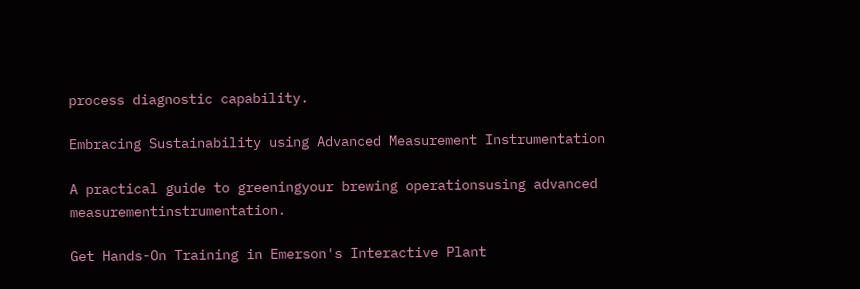process diagnostic capability.

Embracing Sustainability using Advanced Measurement Instrumentation

A practical guide to greeningyour brewing operationsusing advanced measurementinstrumentation.

Get Hands-On Training in Emerson's Interactive Plant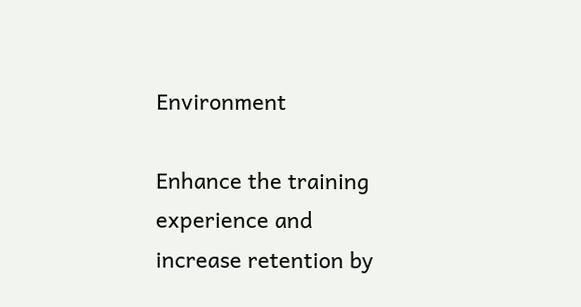Environment

Enhance the training experience and increase retention by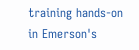training hands-on in Emerson's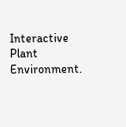Interactive Plant Environment.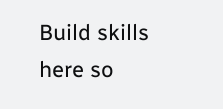Build skills here so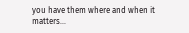you have them where and when it matters...